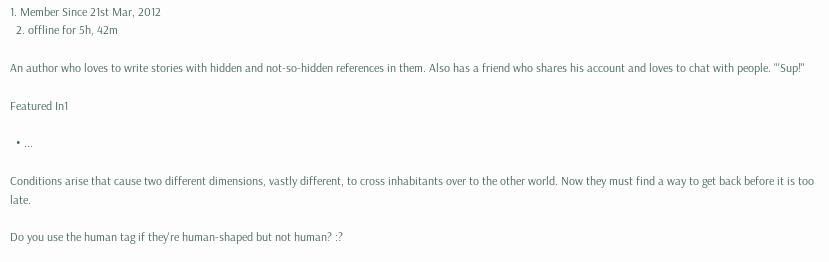1. Member Since 21st Mar, 2012
  2. offline for 5h, 42m

An author who loves to write stories with hidden and not-so-hidden references in them. Also has a friend who shares his account and loves to chat with people. "'Sup!"

Featured In1

  • ...

Conditions arise that cause two different dimensions, vastly different, to cross inhabitants over to the other world. Now they must find a way to get back before it is too late.

Do you use the human tag if they're human-shaped but not human? :?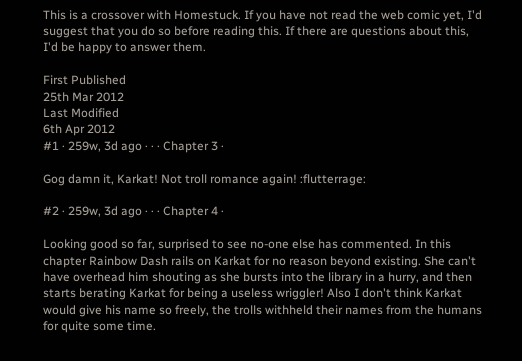This is a crossover with Homestuck. If you have not read the web comic yet, I'd suggest that you do so before reading this. If there are questions about this, I'd be happy to answer them.

First Published
25th Mar 2012
Last Modified
6th Apr 2012
#1 · 259w, 3d ago · · · Chapter 3 ·

Gog damn it, Karkat! Not troll romance again! :flutterrage:

#2 · 259w, 3d ago · · · Chapter 4 ·

Looking good so far, surprised to see no-one else has commented. In this chapter Rainbow Dash rails on Karkat for no reason beyond existing. She can't have overhead him shouting as she bursts into the library in a hurry, and then starts berating Karkat for being a useless wriggler! Also I don't think Karkat would give his name so freely, the trolls withheld their names from the humans for quite some time.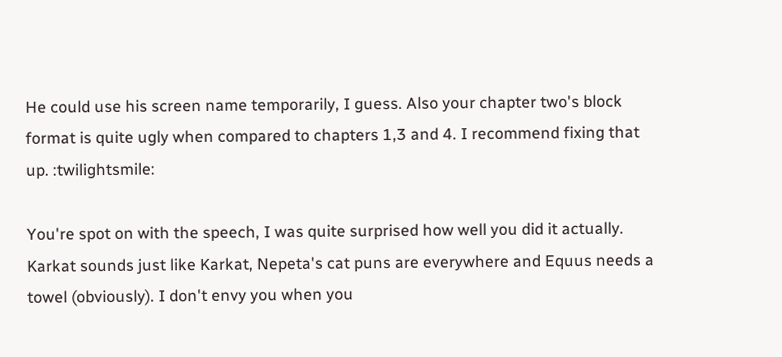He could use his screen name temporarily, I guess. Also your chapter two's block format is quite ugly when compared to chapters 1,3 and 4. I recommend fixing that up. :twilightsmile:

You're spot on with the speech, I was quite surprised how well you did it actually. Karkat sounds just like Karkat, Nepeta's cat puns are everywhere and Equus needs a towel (obviously). I don't envy you when you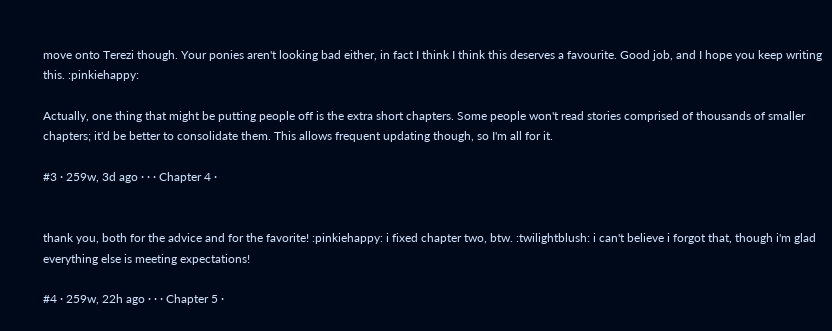move onto Terezi though. Your ponies aren't looking bad either, in fact I think I think this deserves a favourite. Good job, and I hope you keep writing this. :pinkiehappy:

Actually, one thing that might be putting people off is the extra short chapters. Some people won't read stories comprised of thousands of smaller chapters; it'd be better to consolidate them. This allows frequent updating though, so I'm all for it.

#3 · 259w, 3d ago · · · Chapter 4 ·


thank you, both for the advice and for the favorite! :pinkiehappy: i fixed chapter two, btw. :twilightblush: i can't believe i forgot that, though i'm glad everything else is meeting expectations!

#4 · 259w, 22h ago · · · Chapter 5 ·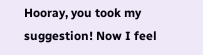Hooray, you took my suggestion! Now I feel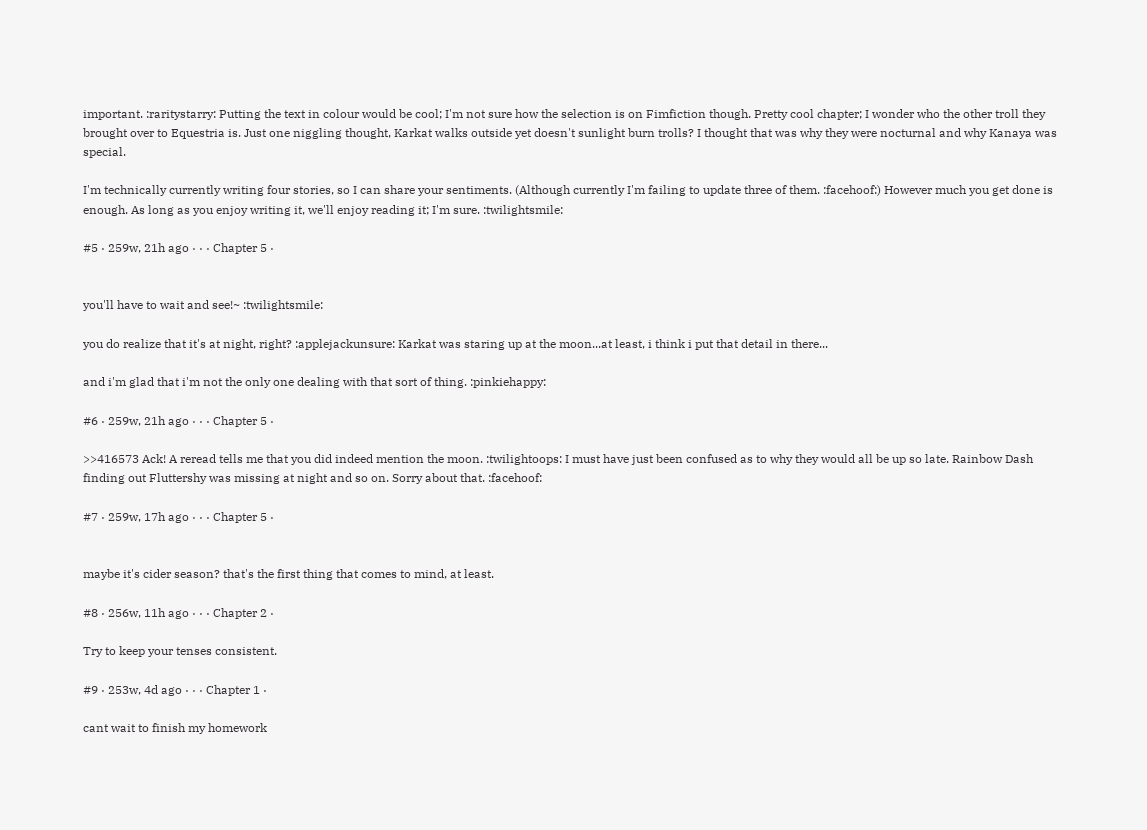important. :raritystarry: Putting the text in colour would be cool; I'm not sure how the selection is on Fimfiction though. Pretty cool chapter; I wonder who the other troll they brought over to Equestria is. Just one niggling thought, Karkat walks outside yet doesn't sunlight burn trolls? I thought that was why they were nocturnal and why Kanaya was special.

I'm technically currently writing four stories, so I can share your sentiments. (Although currently I'm failing to update three of them. :facehoof:) However much you get done is enough. As long as you enjoy writing it, we'll enjoy reading it; I'm sure. :twilightsmile:

#5 · 259w, 21h ago · · · Chapter 5 ·


you'll have to wait and see!~ :twilightsmile:

you do realize that it's at night, right? :applejackunsure: Karkat was staring up at the moon...at least, i think i put that detail in there...

and i'm glad that i'm not the only one dealing with that sort of thing. :pinkiehappy:

#6 · 259w, 21h ago · · · Chapter 5 ·

>>416573 Ack! A reread tells me that you did indeed mention the moon. :twilightoops: I must have just been confused as to why they would all be up so late. Rainbow Dash finding out Fluttershy was missing at night and so on. Sorry about that. :facehoof:

#7 · 259w, 17h ago · · · Chapter 5 ·


maybe it's cider season? that's the first thing that comes to mind, at least.

#8 · 256w, 11h ago · · · Chapter 2 ·

Try to keep your tenses consistent.

#9 · 253w, 4d ago · · · Chapter 1 ·

cant wait to finish my homework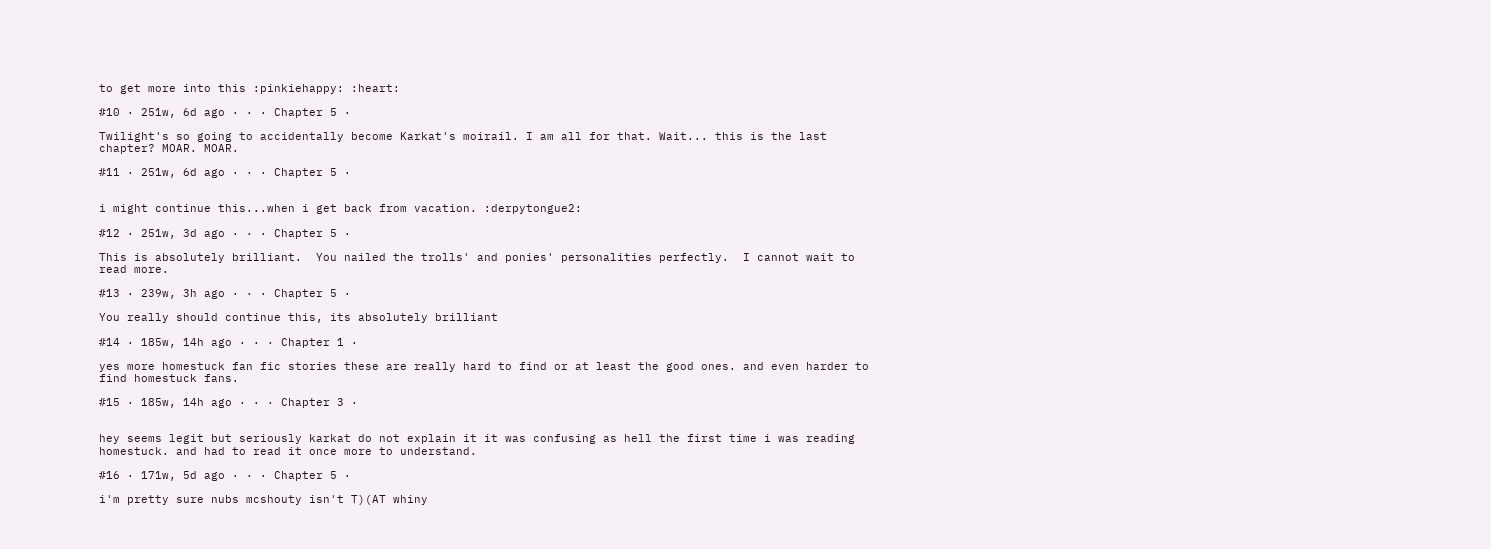to get more into this :pinkiehappy: :heart:

#10 · 251w, 6d ago · · · Chapter 5 ·

Twilight's so going to accidentally become Karkat's moirail. I am all for that. Wait... this is the last chapter? MOAR. MOAR.

#11 · 251w, 6d ago · · · Chapter 5 ·


i might continue this...when i get back from vacation. :derpytongue2:

#12 · 251w, 3d ago · · · Chapter 5 ·

This is absolutely brilliant.  You nailed the trolls' and ponies' personalities perfectly.  I cannot wait to read more.

#13 · 239w, 3h ago · · · Chapter 5 ·

You really should continue this, its absolutely brilliant

#14 · 185w, 14h ago · · · Chapter 1 ·

yes more homestuck fan fic stories these are really hard to find or at least the good ones. and even harder to find homestuck fans.

#15 · 185w, 14h ago · · · Chapter 3 ·


hey seems legit but seriously karkat do not explain it it was confusing as hell the first time i was reading homestuck. and had to read it once more to understand.

#16 · 171w, 5d ago · · · Chapter 5 ·

i'm pretty sure nubs mcshouty isn't T)(AT whiny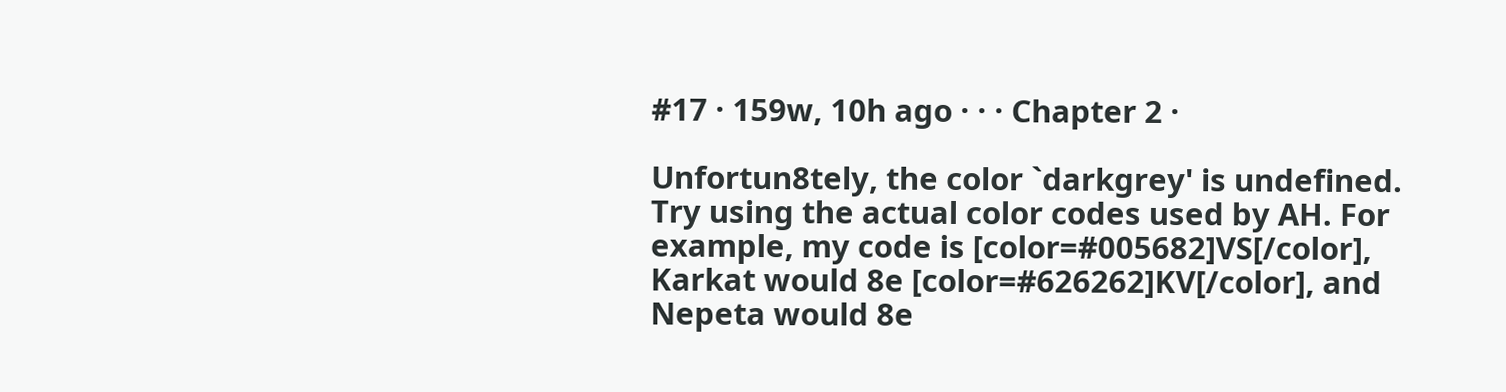#17 · 159w, 10h ago · · · Chapter 2 ·

Unfortun8tely, the color `darkgrey' is undefined. Try using the actual color codes used by AH. For example, my code is [color=#005682]VS[/color], Karkat would 8e [color=#626262]KV[/color], and Nepeta would 8e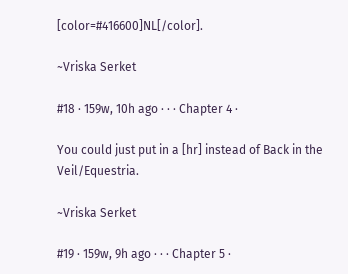[color=#416600]NL[/color].

~Vriska Serket

#18 · 159w, 10h ago · · · Chapter 4 ·

You could just put in a [hr] instead of Back in the Veil/Equestria.

~Vriska Serket

#19 · 159w, 9h ago · · · Chapter 5 ·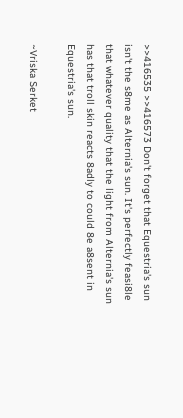>>416535 >>416573 Don't forget that Equestria's sun isn't the s8me as Alternia's sun. It's perfectly feasi8le that whatever quality that the light from Alternia's sun has that troll skin reacts 8adly to could 8e a8sent in Equestria's sun.

~Vriska Serket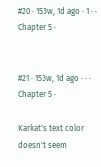#20 · 153w, 1d ago · 1 · · Chapter 5 ·


#21 · 153w, 1d ago · · · Chapter 5 ·

Karkat's text color doesn't seem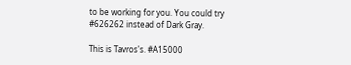to be working for you. You could try #626262 instead of Dark Gray.

This is Tavros's. #A15000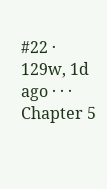#22 · 129w, 1d ago · · · Chapter 5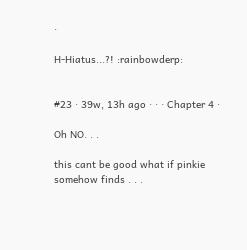·

H-Hiatus...?! :rainbowderp:


#23 · 39w, 13h ago · · · Chapter 4 ·

Oh NO. . .

this cant be good what if pinkie somehow finds . . .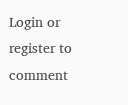Login or register to comment